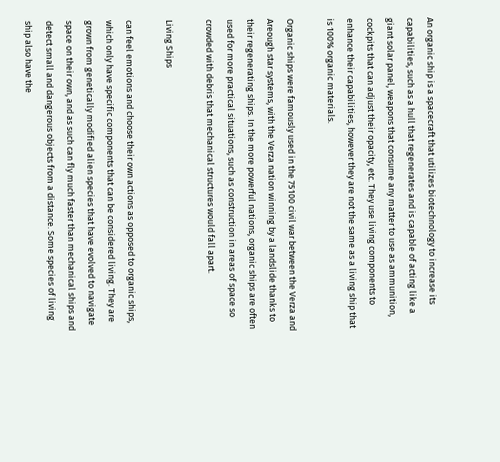An organic ship is a spacecraft that utilizes biotechnology to increase its capabilities, such as a hull that regenerates and is capable of acting like a giant solar panel, weapons that consume any matter to use as ammunition, cockpits that can adjust their opacity, etc. They use living components to enhance their capabilities, however they are not the same as a living ship that is 100% organic materials.

Organic ships were famously used in the 75100 civil war between the Verza and Areough star systems, with the Verza nation winning by a landslide thanks to their regenerating ships. In the more powerful nations, organic ships are often used for more practical situations, such as construction in areas of space so crowded with debris that mechanical structures would fall apart.

Living Ships

can feel emotions and choose their own actions as opposed to organic ships, which only have specific components that can be considered living. They are grown from genetically modified alien species that have evolved to navigate space on their own, and as such can fly much faster than mechanical ships and detect small and dangerous objects from a distance. Some species of living ship also have the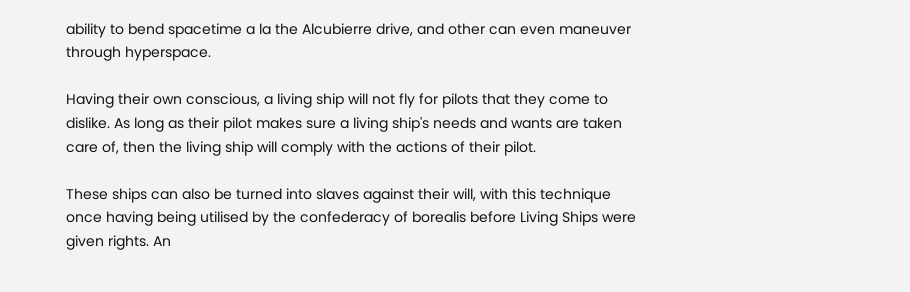ability to bend spacetime a la the Alcubierre drive, and other can even maneuver through hyperspace.

Having their own conscious, a living ship will not fly for pilots that they come to dislike. As long as their pilot makes sure a living ship's needs and wants are taken care of, then the living ship will comply with the actions of their pilot.

These ships can also be turned into slaves against their will, with this technique once having being utilised by the confederacy of borealis before Living Ships were given rights. An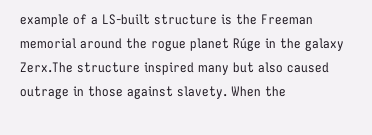example of a LS-built structure is the Freeman memorial around the rogue planet Rúge in the galaxy Zerx.The structure inspired many but also caused outrage in those against slavety. When the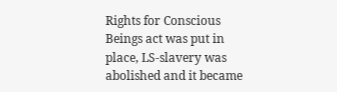Rights for Conscious Beings act was put in place, LS-slavery was abolished and it became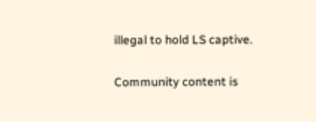illegal to hold LS captive.

Community content is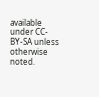available under CC-BY-SA unless otherwise noted.